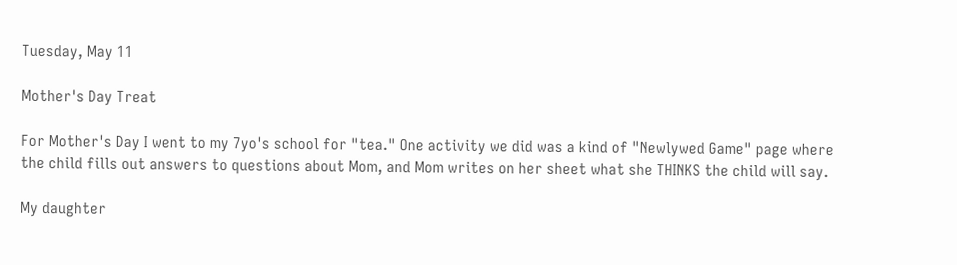Tuesday, May 11

Mother's Day Treat

For Mother's Day I went to my 7yo's school for "tea." One activity we did was a kind of "Newlywed Game" page where the child fills out answers to questions about Mom, and Mom writes on her sheet what she THINKS the child will say.

My daughter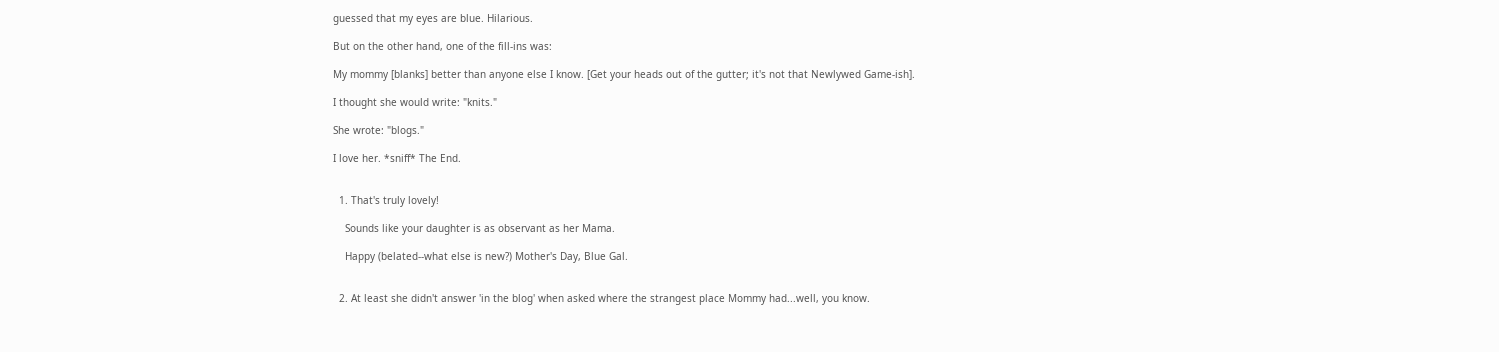guessed that my eyes are blue. Hilarious.

But on the other hand, one of the fill-ins was:

My mommy [blanks] better than anyone else I know. [Get your heads out of the gutter; it's not that Newlywed Game-ish].

I thought she would write: "knits."

She wrote: "blogs."

I love her. *sniff* The End.


  1. That's truly lovely!

    Sounds like your daughter is as observant as her Mama.

    Happy (belated--what else is new?) Mother's Day, Blue Gal.


  2. At least she didn't answer 'in the blog' when asked where the strangest place Mommy had...well, you know.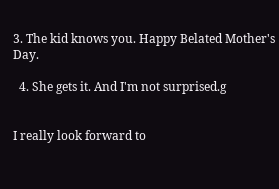3. The kid knows you. Happy Belated Mother's Day.

  4. She gets it. And I'm not surprised.g


I really look forward to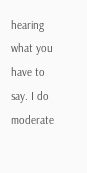hearing what you have to say. I do moderate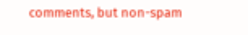comments, but non-spam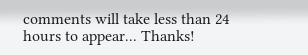comments will take less than 24 hours to appear... Thanks!